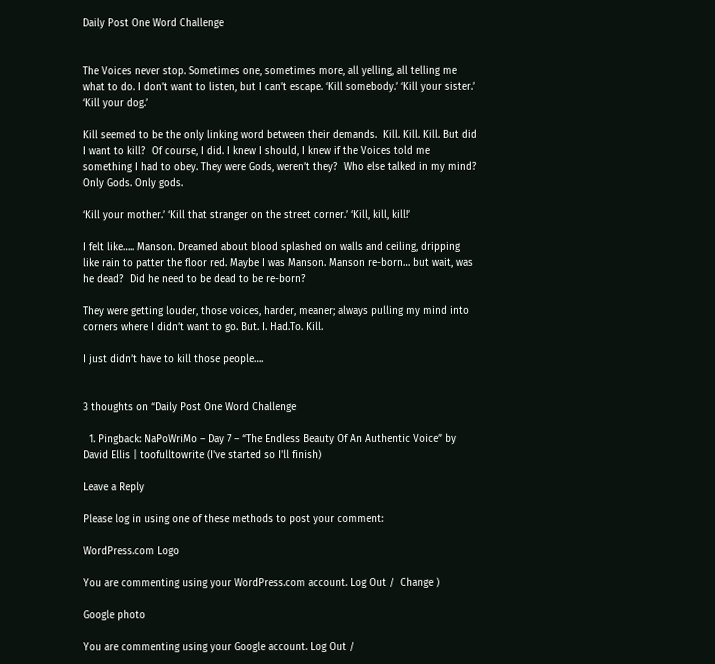Daily Post One Word Challenge


The Voices never stop. Sometimes one, sometimes more, all yelling, all telling me what to do. I don’t want to listen, but I can’t escape. ‘Kill somebody.’ ‘Kill your sister.’ ‘Kill your dog.’

Kill seemed to be the only linking word between their demands.  Kill. Kill. Kill. But did I want to kill?  Of course, I did. I knew I should, I knew if the Voices told me something I had to obey. They were Gods, weren’t they?  Who else talked in my mind? Only Gods. Only gods.

‘Kill your mother.’ ‘Kill that stranger on the street corner.’ ‘Kill, kill, kill!’

I felt like….. Manson. Dreamed about blood splashed on walls and ceiling, dripping like rain to patter the floor red. Maybe I was Manson. Manson re-born… but wait, was he dead?  Did he need to be dead to be re-born?

They were getting louder, those voices, harder, meaner; always pulling my mind into corners where I didn’t want to go. But. I. Had.To. Kill.

I just didn’t have to kill those people….


3 thoughts on “Daily Post One Word Challenge

  1. Pingback: NaPoWriMo – Day 7 – “The Endless Beauty Of An Authentic Voice” by David Ellis | toofulltowrite (I've started so I'll finish)

Leave a Reply

Please log in using one of these methods to post your comment:

WordPress.com Logo

You are commenting using your WordPress.com account. Log Out /  Change )

Google photo

You are commenting using your Google account. Log Out /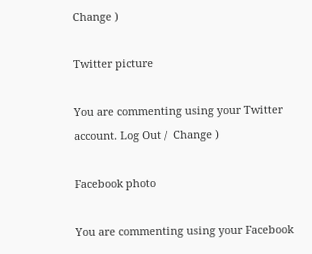Change )

Twitter picture

You are commenting using your Twitter account. Log Out /  Change )

Facebook photo

You are commenting using your Facebook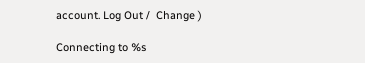account. Log Out /  Change )

Connecting to %s